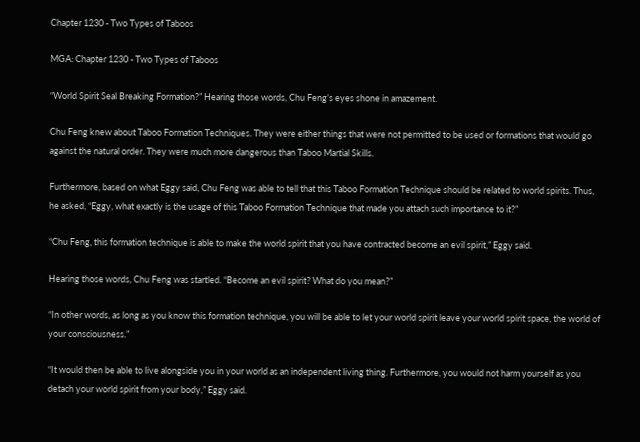Chapter 1230 - Two Types of Taboos

MGA: Chapter 1230 - Two Types of Taboos

“World Spirit Seal Breaking Formation?” Hearing those words, Chu Feng’s eyes shone in amazement.

Chu Feng knew about Taboo Formation Techniques. They were either things that were not permitted to be used or formations that would go against the natural order. They were much more dangerous than Taboo Martial Skills.

Furthermore, based on what Eggy said, Chu Feng was able to tell that this Taboo Formation Technique should be related to world spirits. Thus, he asked, “Eggy, what exactly is the usage of this Taboo Formation Technique that made you attach such importance to it?”

“Chu Feng, this formation technique is able to make the world spirit that you have contracted become an evil spirit,” Eggy said.

Hearing those words, Chu Feng was startled. “Become an evil spirit? What do you mean?”

“In other words, as long as you know this formation technique, you will be able to let your world spirit leave your world spirit space, the world of your consciousness.”

“It would then be able to live alongside you in your world as an independent living thing. Furthermore, you would not harm yourself as you detach your world spirit from your body,” Eggy said.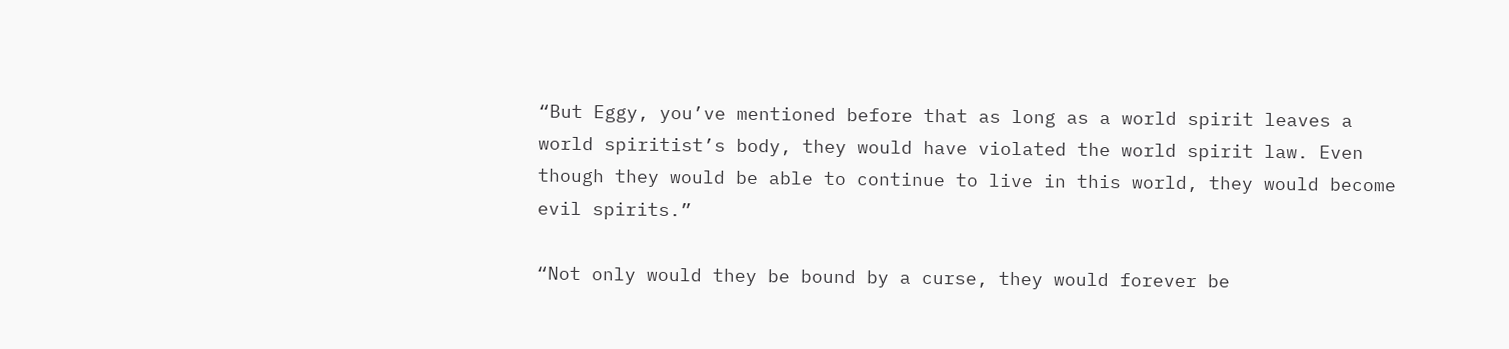“But Eggy, you’ve mentioned before that as long as a world spirit leaves a world spiritist’s body, they would have violated the world spirit law. Even though they would be able to continue to live in this world, they would become evil spirits.”

“Not only would they be bound by a curse, they would forever be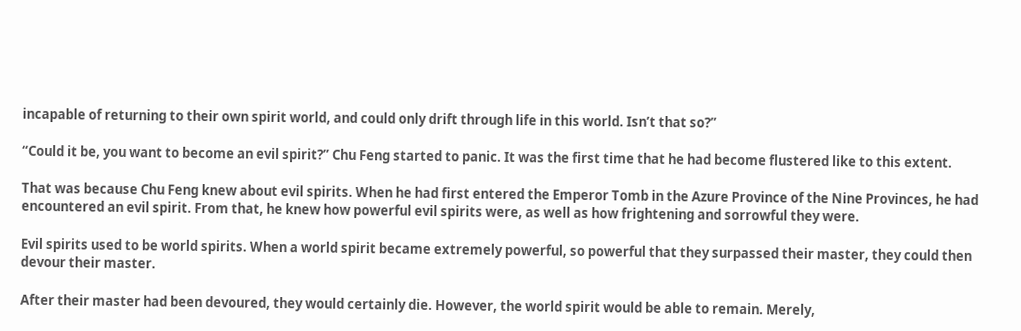incapable of returning to their own spirit world, and could only drift through life in this world. Isn’t that so?”

“Could it be, you want to become an evil spirit?” Chu Feng started to panic. It was the first time that he had become flustered like to this extent.

That was because Chu Feng knew about evil spirits. When he had first entered the Emperor Tomb in the Azure Province of the Nine Provinces, he had encountered an evil spirit. From that, he knew how powerful evil spirits were, as well as how frightening and sorrowful they were.

Evil spirits used to be world spirits. When a world spirit became extremely powerful, so powerful that they surpassed their master, they could then devour their master.

After their master had been devoured, they would certainly die. However, the world spirit would be able to remain. Merely,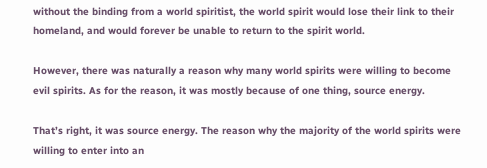without the binding from a world spiritist, the world spirit would lose their link to their homeland, and would forever be unable to return to the spirit world.

However, there was naturally a reason why many world spirits were willing to become evil spirits. As for the reason, it was mostly because of one thing, source energy.

That’s right, it was source energy. The reason why the majority of the world spirits were willing to enter into an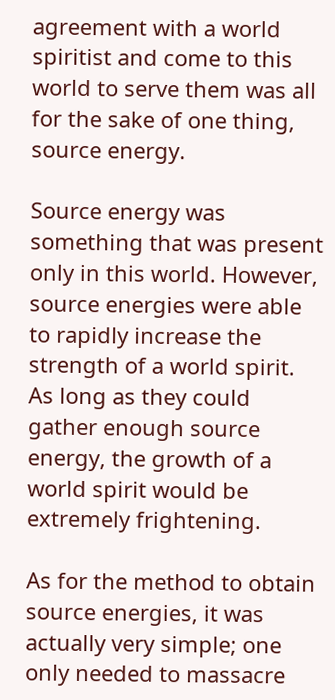agreement with a world spiritist and come to this world to serve them was all for the sake of one thing, source energy.

Source energy was something that was present only in this world. However, source energies were able to rapidly increase the strength of a world spirit. As long as they could gather enough source energy, the growth of a world spirit would be extremely frightening.

As for the method to obtain source energies, it was actually very simple; one only needed to massacre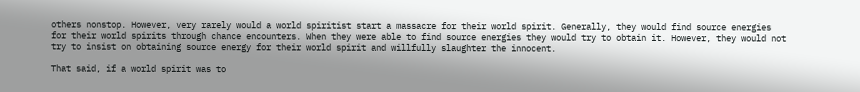others nonstop. However, very rarely would a world spiritist start a massacre for their world spirit. Generally, they would find source energies for their world spirits through chance encounters. When they were able to find source energies they would try to obtain it. However, they would not try to insist on obtaining source energy for their world spirit and willfully slaughter the innocent.

That said, if a world spirit was to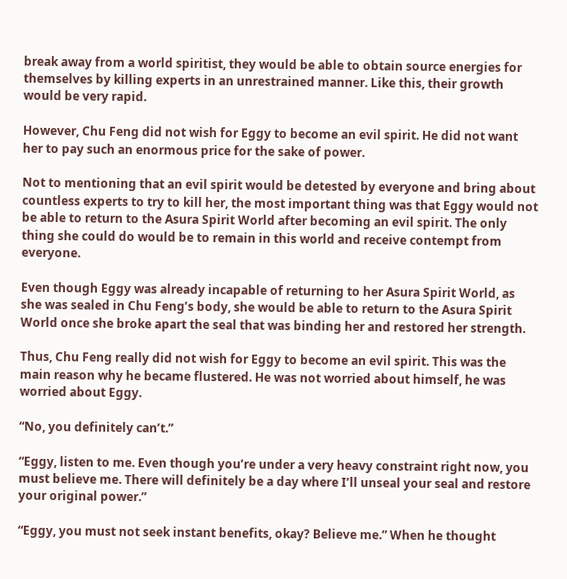break away from a world spiritist, they would be able to obtain source energies for themselves by killing experts in an unrestrained manner. Like this, their growth would be very rapid.

However, Chu Feng did not wish for Eggy to become an evil spirit. He did not want her to pay such an enormous price for the sake of power.

Not to mentioning that an evil spirit would be detested by everyone and bring about countless experts to try to kill her, the most important thing was that Eggy would not be able to return to the Asura Spirit World after becoming an evil spirit. The only thing she could do would be to remain in this world and receive contempt from everyone.

Even though Eggy was already incapable of returning to her Asura Spirit World, as she was sealed in Chu Feng’s body, she would be able to return to the Asura Spirit World once she broke apart the seal that was binding her and restored her strength.

Thus, Chu Feng really did not wish for Eggy to become an evil spirit. This was the main reason why he became flustered. He was not worried about himself, he was worried about Eggy.

“No, you definitely can’t.”

“Eggy, listen to me. Even though you’re under a very heavy constraint right now, you must believe me. There will definitely be a day where I’ll unseal your seal and restore your original power.”

“Eggy, you must not seek instant benefits, okay? Believe me.” When he thought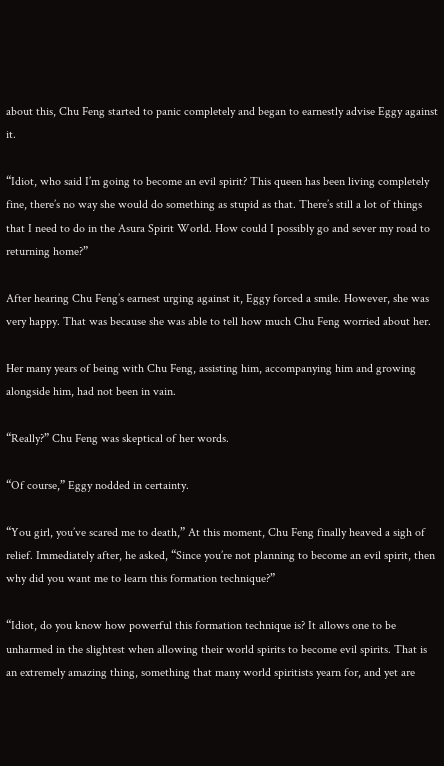about this, Chu Feng started to panic completely and began to earnestly advise Eggy against it.

“Idiot, who said I’m going to become an evil spirit? This queen has been living completely fine, there’s no way she would do something as stupid as that. There’s still a lot of things that I need to do in the Asura Spirit World. How could I possibly go and sever my road to returning home?”

After hearing Chu Feng’s earnest urging against it, Eggy forced a smile. However, she was very happy. That was because she was able to tell how much Chu Feng worried about her.

Her many years of being with Chu Feng, assisting him, accompanying him and growing alongside him, had not been in vain.

“Really?” Chu Feng was skeptical of her words.

“Of course,” Eggy nodded in certainty.

“You girl, you’ve scared me to death,” At this moment, Chu Feng finally heaved a sigh of relief. Immediately after, he asked, “Since you’re not planning to become an evil spirit, then why did you want me to learn this formation technique?”

“Idiot, do you know how powerful this formation technique is? It allows one to be unharmed in the slightest when allowing their world spirits to become evil spirits. That is an extremely amazing thing, something that many world spiritists yearn for, and yet are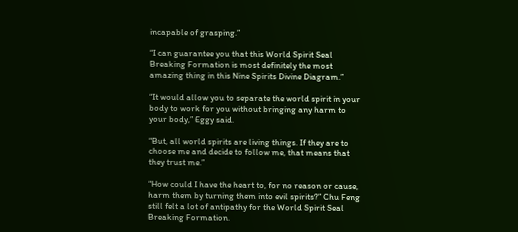incapable of grasping.”

“I can guarantee you that this World Spirit Seal Breaking Formation is most definitely the most amazing thing in this Nine Spirits Divine Diagram.”

“It would allow you to separate the world spirit in your body to work for you without bringing any harm to your body,” Eggy said.

“But, all world spirits are living things. If they are to choose me and decide to follow me, that means that they trust me.”

“How could I have the heart to, for no reason or cause, harm them by turning them into evil spirits?” Chu Feng still felt a lot of antipathy for the World Spirit Seal Breaking Formation.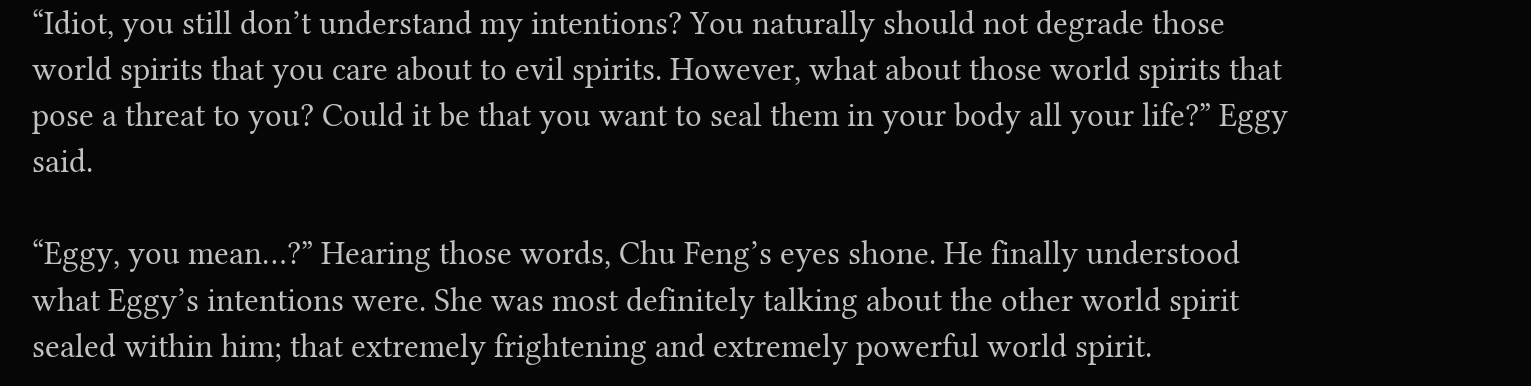“Idiot, you still don’t understand my intentions? You naturally should not degrade those world spirits that you care about to evil spirits. However, what about those world spirits that pose a threat to you? Could it be that you want to seal them in your body all your life?” Eggy said.

“Eggy, you mean…?” Hearing those words, Chu Feng’s eyes shone. He finally understood what Eggy’s intentions were. She was most definitely talking about the other world spirit sealed within him; that extremely frightening and extremely powerful world spirit.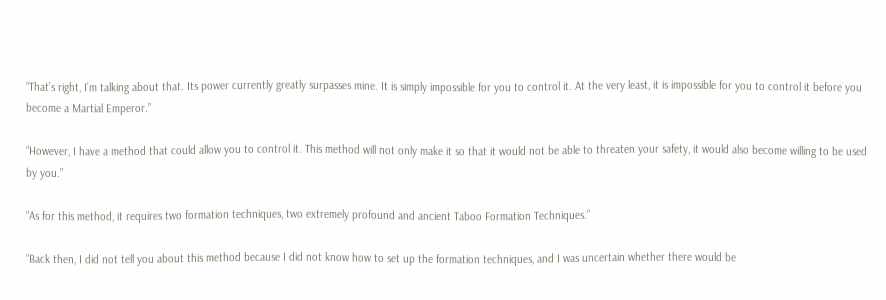“That’s right, I’m talking about that. Its power currently greatly surpasses mine. It is simply impossible for you to control it. At the very least, it is impossible for you to control it before you become a Martial Emperor.”

“However, I have a method that could allow you to control it. This method will not only make it so that it would not be able to threaten your safety, it would also become willing to be used by you.”

“As for this method, it requires two formation techniques, two extremely profound and ancient Taboo Formation Techniques.”

“Back then, I did not tell you about this method because I did not know how to set up the formation techniques, and I was uncertain whether there would be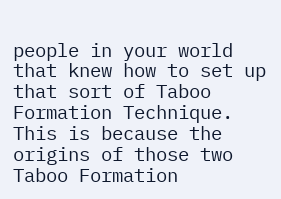people in your world that knew how to set up that sort of Taboo Formation Technique. This is because the origins of those two Taboo Formation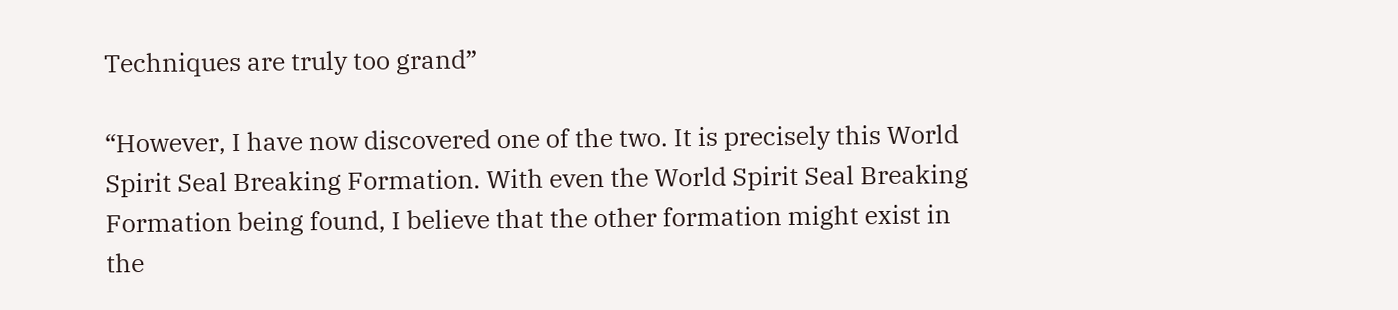Techniques are truly too grand”

“However, I have now discovered one of the two. It is precisely this World Spirit Seal Breaking Formation. With even the World Spirit Seal Breaking Formation being found, I believe that the other formation might exist in the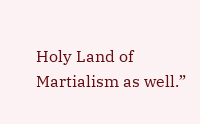Holy Land of Martialism as well.”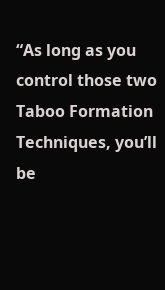“As long as you control those two Taboo Formation Techniques, you’ll be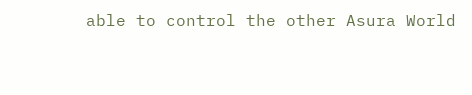able to control the other Asura World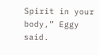Spirit in your body,” Eggy said.